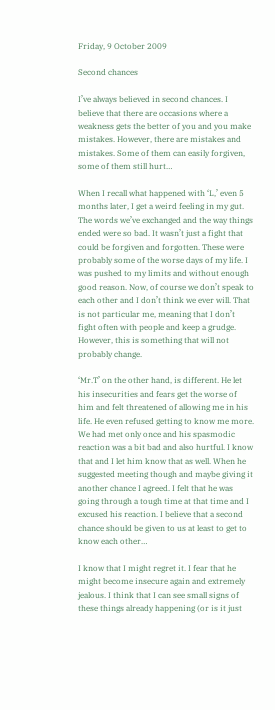Friday, 9 October 2009

Second chances

I’ve always believed in second chances. I believe that there are occasions where a weakness gets the better of you and you make mistakes. However, there are mistakes and mistakes. Some of them can easily forgiven, some of them still hurt…

When I recall what happened with ‘L,’ even 5 months later, I get a weird feeling in my gut. The words we’ve exchanged and the way things ended were so bad. It wasn’t just a fight that could be forgiven and forgotten. These were probably some of the worse days of my life. I was pushed to my limits and without enough good reason. Now, of course we don’t speak to each other and I don’t think we ever will. That is not particular me, meaning that I don’t fight often with people and keep a grudge. However, this is something that will not probably change.

‘Mr.T’ on the other hand, is different. He let his insecurities and fears get the worse of him and felt threatened of allowing me in his life. He even refused getting to know me more. We had met only once and his spasmodic reaction was a bit bad and also hurtful. I know that and I let him know that as well. When he suggested meeting though and maybe giving it another chance I agreed. I felt that he was going through a tough time at that time and I excused his reaction. I believe that a second chance should be given to us at least to get to know each other…

I know that I might regret it. I fear that he might become insecure again and extremely jealous. I think that I can see small signs of these things already happening (or is it just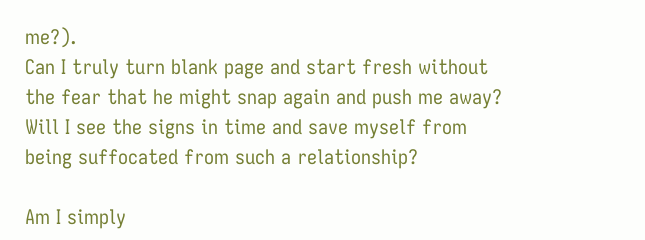me?).
Can I truly turn blank page and start fresh without the fear that he might snap again and push me away? Will I see the signs in time and save myself from being suffocated from such a relationship?

Am I simply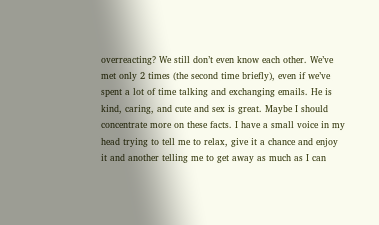overreacting? We still don’t even know each other. We’ve met only 2 times (the second time briefly), even if we’ve spent a lot of time talking and exchanging emails. He is kind, caring, and cute and sex is great. Maybe I should concentrate more on these facts. I have a small voice in my head trying to tell me to relax, give it a chance and enjoy it and another telling me to get away as much as I can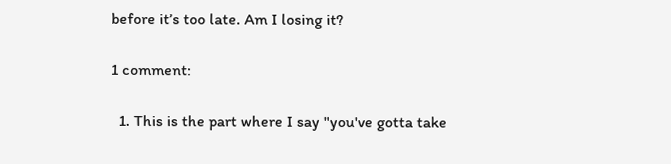before it’s too late. Am I losing it?

1 comment:

  1. This is the part where I say "you've gotta take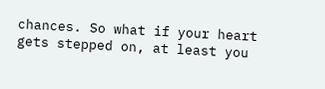chances. So what if your heart gets stepped on, at least you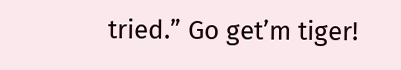tried.” Go get’m tiger!